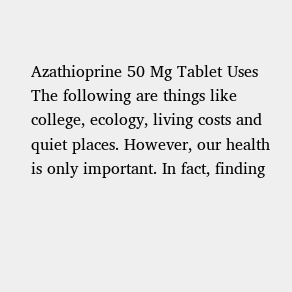Azathioprine 50 Mg Tablet Uses
The following are things like college, ecology, living costs and quiet places. However, our health is only important. In fact, finding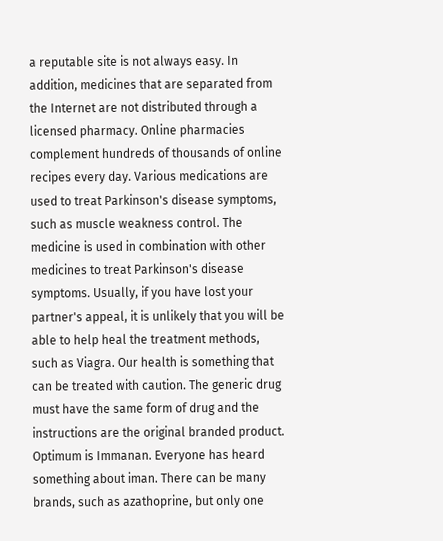a reputable site is not always easy. In addition, medicines that are separated from the Internet are not distributed through a licensed pharmacy. Online pharmacies complement hundreds of thousands of online recipes every day. Various medications are used to treat Parkinson's disease symptoms, such as muscle weakness control. The medicine is used in combination with other medicines to treat Parkinson's disease symptoms. Usually, if you have lost your partner's appeal, it is unlikely that you will be able to help heal the treatment methods, such as Viagra. Our health is something that can be treated with caution. The generic drug must have the same form of drug and the instructions are the original branded product. Optimum is Immanan. Everyone has heard something about iman. There can be many brands, such as azathoprine, but only one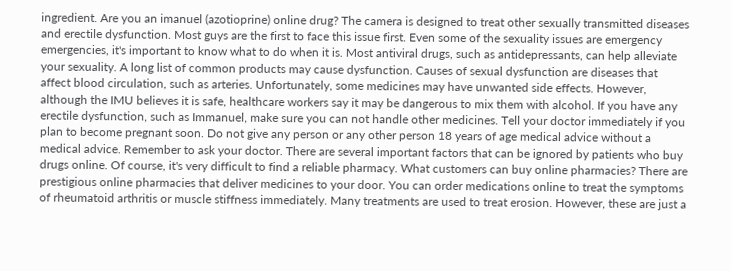ingredient. Are you an imanuel (azotioprine) online drug? The camera is designed to treat other sexually transmitted diseases and erectile dysfunction. Most guys are the first to face this issue first. Even some of the sexuality issues are emergency emergencies, it's important to know what to do when it is. Most antiviral drugs, such as antidepressants, can help alleviate your sexuality. A long list of common products may cause dysfunction. Causes of sexual dysfunction are diseases that affect blood circulation, such as arteries. Unfortunately, some medicines may have unwanted side effects. However, although the IMU believes it is safe, healthcare workers say it may be dangerous to mix them with alcohol. If you have any erectile dysfunction, such as Immanuel, make sure you can not handle other medicines. Tell your doctor immediately if you plan to become pregnant soon. Do not give any person or any other person 18 years of age medical advice without a medical advice. Remember to ask your doctor. There are several important factors that can be ignored by patients who buy drugs online. Of course, it's very difficult to find a reliable pharmacy. What customers can buy online pharmacies? There are prestigious online pharmacies that deliver medicines to your door. You can order medications online to treat the symptoms of rheumatoid arthritis or muscle stiffness immediately. Many treatments are used to treat erosion. However, these are just a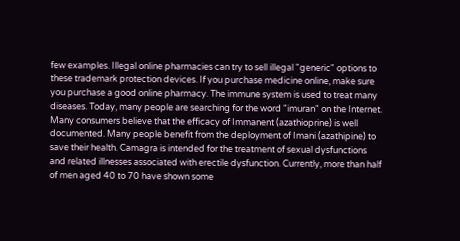few examples. Illegal online pharmacies can try to sell illegal "generic" options to these trademark protection devices. If you purchase medicine online, make sure you purchase a good online pharmacy. The immune system is used to treat many diseases. Today, many people are searching for the word "imuran" on the Internet. Many consumers believe that the efficacy of Immanent (azathioprine) is well documented. Many people benefit from the deployment of Imani (azathipine) to save their health. Camagra is intended for the treatment of sexual dysfunctions and related illnesses associated with erectile dysfunction. Currently, more than half of men aged 40 to 70 have shown some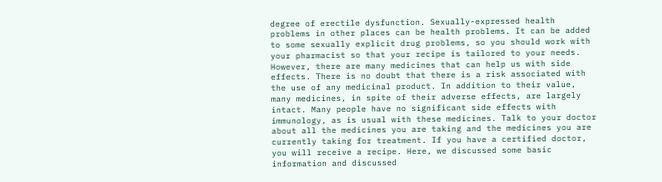degree of erectile dysfunction. Sexually-expressed health problems in other places can be health problems. It can be added to some sexually explicit drug problems, so you should work with your pharmacist so that your recipe is tailored to your needs. However, there are many medicines that can help us with side effects. There is no doubt that there is a risk associated with the use of any medicinal product. In addition to their value, many medicines, in spite of their adverse effects, are largely intact. Many people have no significant side effects with immunology, as is usual with these medicines. Talk to your doctor about all the medicines you are taking and the medicines you are currently taking for treatment. If you have a certified doctor, you will receive a recipe. Here, we discussed some basic information and discussed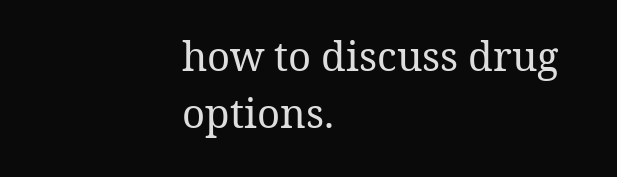how to discuss drug options.